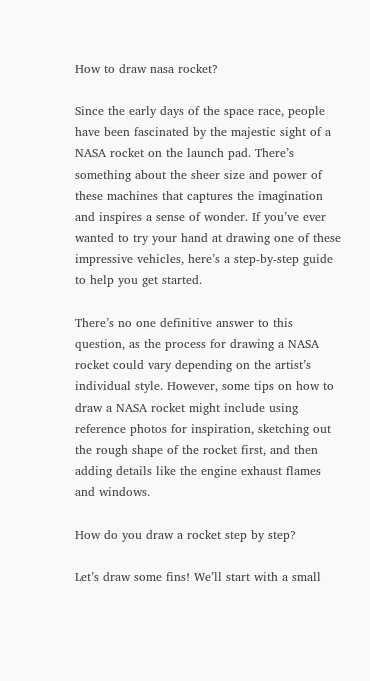How to draw nasa rocket?

Since the early days of the space race, people have been fascinated by the majestic sight of a NASA rocket on the launch pad. There’s something about the sheer size and power of these machines that captures the imagination and inspires a sense of wonder. If you’ve ever wanted to try your hand at drawing one of these impressive vehicles, here’s a step-by-step guide to help you get started.

There’s no one definitive answer to this question, as the process for drawing a NASA rocket could vary depending on the artist’s individual style. However, some tips on how to draw a NASA rocket might include using reference photos for inspiration, sketching out the rough shape of the rocket first, and then adding details like the engine exhaust flames and windows.

How do you draw a rocket step by step?

Let’s draw some fins! We’ll start with a small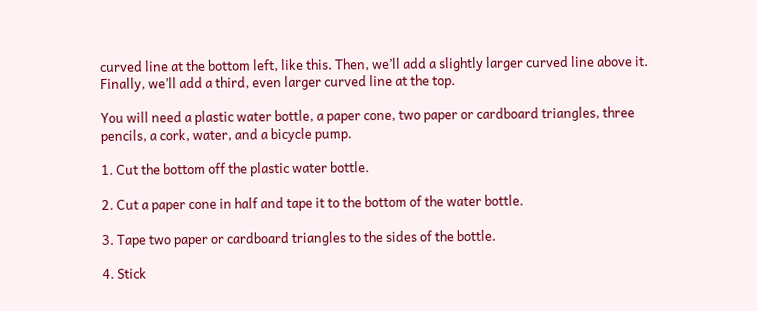curved line at the bottom left, like this. Then, we’ll add a slightly larger curved line above it. Finally, we’ll add a third, even larger curved line at the top.

You will need a plastic water bottle, a paper cone, two paper or cardboard triangles, three pencils, a cork, water, and a bicycle pump.

1. Cut the bottom off the plastic water bottle.

2. Cut a paper cone in half and tape it to the bottom of the water bottle.

3. Tape two paper or cardboard triangles to the sides of the bottle.

4. Stick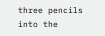three pencils into the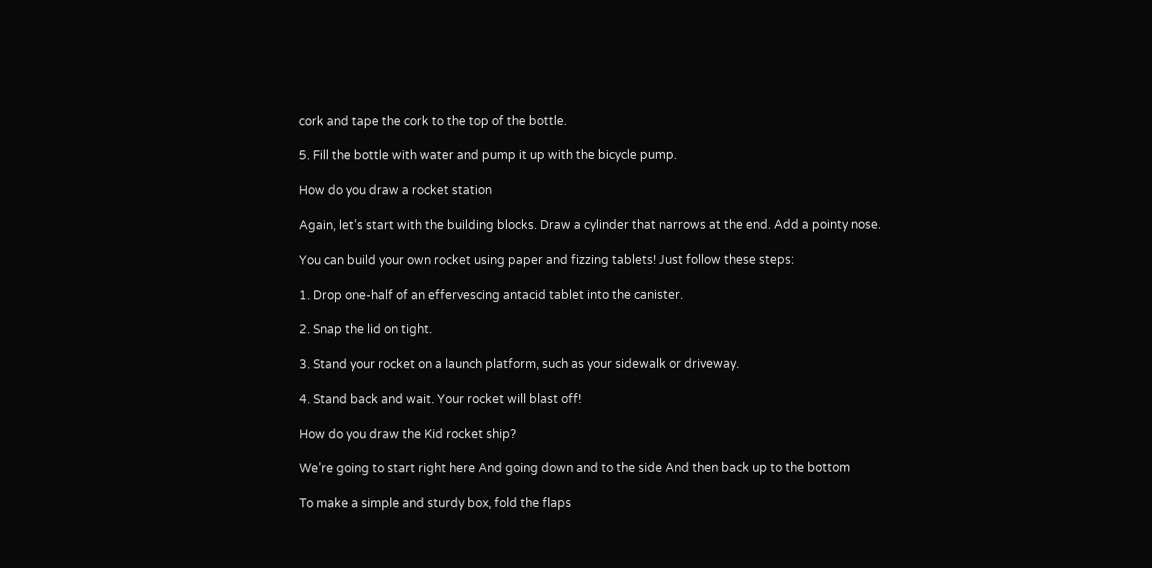cork and tape the cork to the top of the bottle.

5. Fill the bottle with water and pump it up with the bicycle pump.

How do you draw a rocket station

Again, let’s start with the building blocks. Draw a cylinder that narrows at the end. Add a pointy nose.

You can build your own rocket using paper and fizzing tablets! Just follow these steps:

1. Drop one-half of an effervescing antacid tablet into the canister.

2. Snap the lid on tight.

3. Stand your rocket on a launch platform, such as your sidewalk or driveway.

4. Stand back and wait. Your rocket will blast off!

How do you draw the Kid rocket ship?

We’re going to start right here And going down and to the side And then back up to the bottom

To make a simple and sturdy box, fold the flaps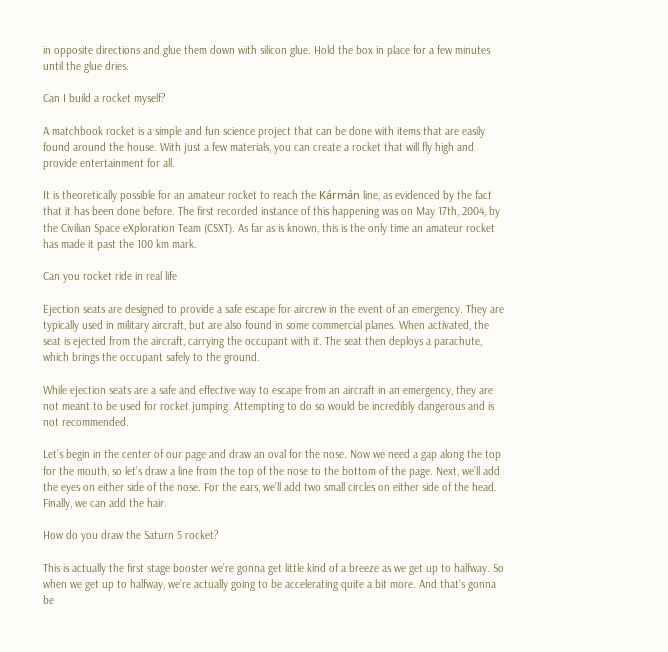in opposite directions and glue them down with silicon glue. Hold the box in place for a few minutes until the glue dries.

Can I build a rocket myself?

A matchbook rocket is a simple and fun science project that can be done with items that are easily found around the house. With just a few materials, you can create a rocket that will fly high and provide entertainment for all.

It is theoretically possible for an amateur rocket to reach the Kármán line, as evidenced by the fact that it has been done before. The first recorded instance of this happening was on May 17th, 2004, by the Civilian Space eXploration Team (CSXT). As far as is known, this is the only time an amateur rocket has made it past the 100 km mark.

Can you rocket ride in real life

Ejection seats are designed to provide a safe escape for aircrew in the event of an emergency. They are typically used in military aircraft, but are also found in some commercial planes. When activated, the seat is ejected from the aircraft, carrying the occupant with it. The seat then deploys a parachute, which brings the occupant safely to the ground.

While ejection seats are a safe and effective way to escape from an aircraft in an emergency, they are not meant to be used for rocket jumping. Attempting to do so would be incredibly dangerous and is not recommended.

Let’s begin in the center of our page and draw an oval for the nose. Now we need a gap along the top for the mouth, so let’s draw a line from the top of the nose to the bottom of the page. Next, we’ll add the eyes on either side of the nose. For the ears, we’ll add two small circles on either side of the head. Finally, we can add the hair.

How do you draw the Saturn 5 rocket?

This is actually the first stage booster we’re gonna get little kind of a breeze as we get up to halfway. So when we get up to halfway, we’re actually going to be accelerating quite a bit more. And that’s gonna be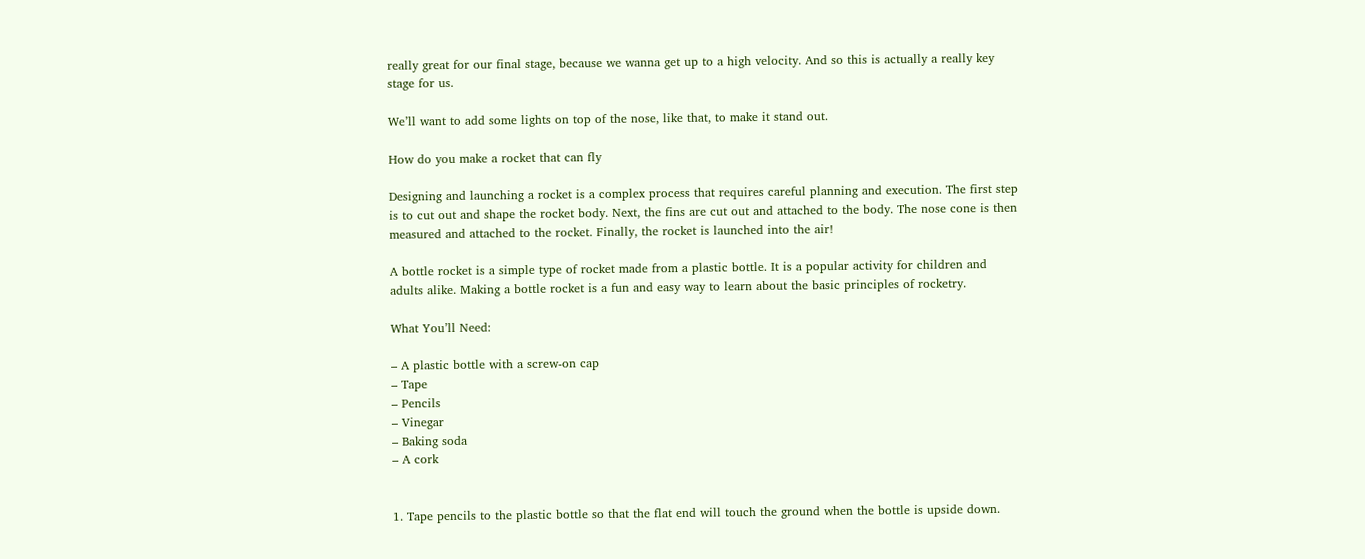really great for our final stage, because we wanna get up to a high velocity. And so this is actually a really key stage for us.

We’ll want to add some lights on top of the nose, like that, to make it stand out.

How do you make a rocket that can fly

Designing and launching a rocket is a complex process that requires careful planning and execution. The first step is to cut out and shape the rocket body. Next, the fins are cut out and attached to the body. The nose cone is then measured and attached to the rocket. Finally, the rocket is launched into the air!

A bottle rocket is a simple type of rocket made from a plastic bottle. It is a popular activity for children and adults alike. Making a bottle rocket is a fun and easy way to learn about the basic principles of rocketry.

What You’ll Need:

– A plastic bottle with a screw-on cap
– Tape
– Pencils
– Vinegar
– Baking soda
– A cork


1. Tape pencils to the plastic bottle so that the flat end will touch the ground when the bottle is upside down.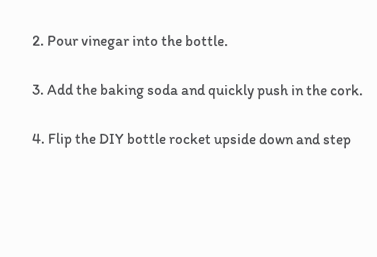2. Pour vinegar into the bottle.

3. Add the baking soda and quickly push in the cork.

4. Flip the DIY bottle rocket upside down and step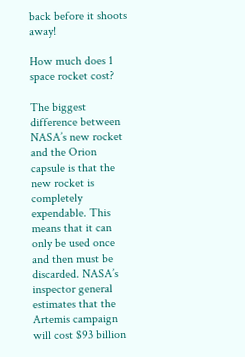back before it shoots away!

How much does 1 space rocket cost?

The biggest difference between NASA’s new rocket and the Orion capsule is that the new rocket is completely expendable. This means that it can only be used once and then must be discarded. NASA’s inspector general estimates that the Artemis campaign will cost $93 billion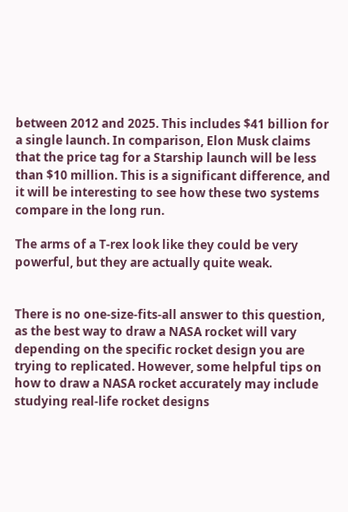between 2012 and 2025. This includes $41 billion for a single launch. In comparison, Elon Musk claims that the price tag for a Starship launch will be less than $10 million. This is a significant difference, and it will be interesting to see how these two systems compare in the long run.

The arms of a T-rex look like they could be very powerful, but they are actually quite weak.


There is no one-size-fits-all answer to this question, as the best way to draw a NASA rocket will vary depending on the specific rocket design you are trying to replicated. However, some helpful tips on how to draw a NASA rocket accurately may include studying real-life rocket designs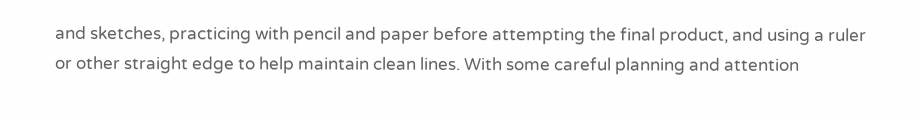and sketches, practicing with pencil and paper before attempting the final product, and using a ruler or other straight edge to help maintain clean lines. With some careful planning and attention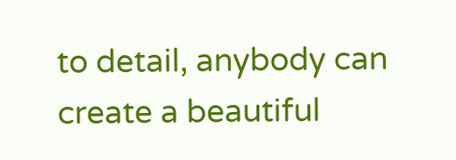to detail, anybody can create a beautiful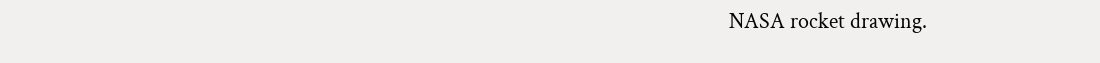NASA rocket drawing.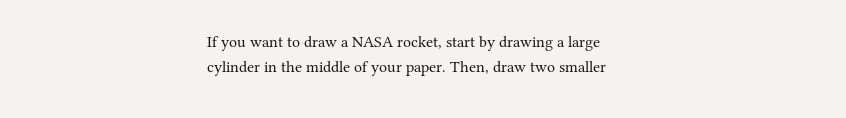If you want to draw a NASA rocket, start by drawing a large cylinder in the middle of your paper. Then, draw two smaller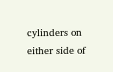cylinders on either side of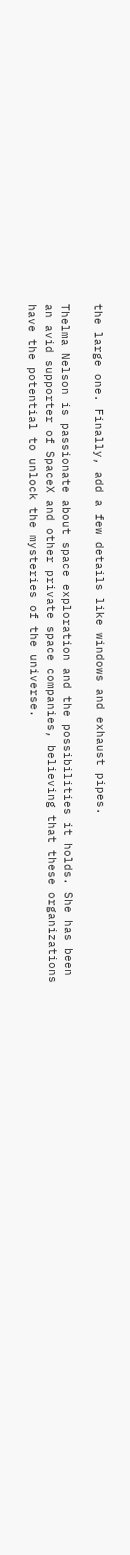the large one. Finally, add a few details like windows and exhaust pipes.

Thelma Nelson is passionate about space exploration and the possibilities it holds. She has been an avid supporter of SpaceX and other private space companies, believing that these organizations have the potential to unlock the mysteries of the universe.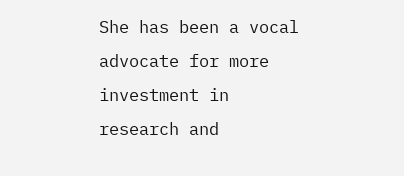She has been a vocal advocate for more investment in research and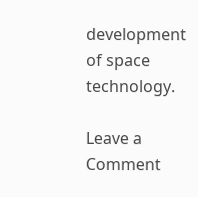development of space technology.

Leave a Comment